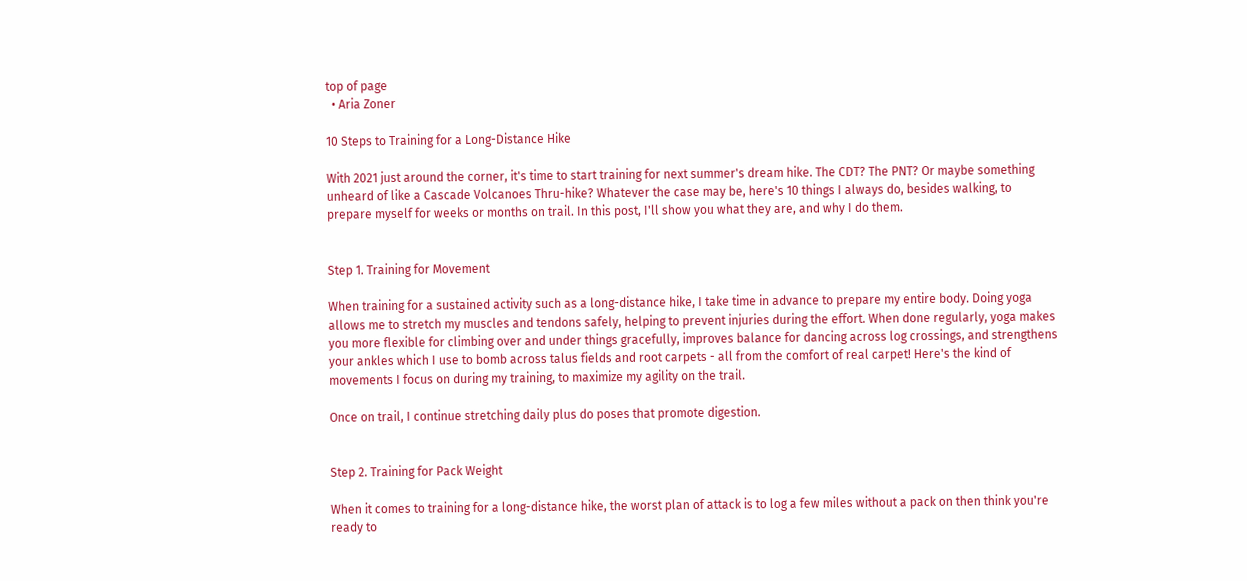top of page
  • Aria Zoner

10 Steps to Training for a Long-Distance Hike

With 2021 just around the corner, it's time to start training for next summer's dream hike. The CDT? The PNT? Or maybe something unheard of like a Cascade Volcanoes Thru-hike? Whatever the case may be, here's 10 things I always do, besides walking, to prepare myself for weeks or months on trail. In this post, I'll show you what they are, and why I do them.


Step 1. Training for Movement

When training for a sustained activity such as a long-distance hike, I take time in advance to prepare my entire body. Doing yoga allows me to stretch my muscles and tendons safely, helping to prevent injuries during the effort. When done regularly, yoga makes you more flexible for climbing over and under things gracefully, improves balance for dancing across log crossings, and strengthens your ankles which I use to bomb across talus fields and root carpets - all from the comfort of real carpet! Here's the kind of movements I focus on during my training, to maximize my agility on the trail.

Once on trail, I continue stretching daily plus do poses that promote digestion.


Step 2. Training for Pack Weight

When it comes to training for a long-distance hike, the worst plan of attack is to log a few miles without a pack on then think you're ready to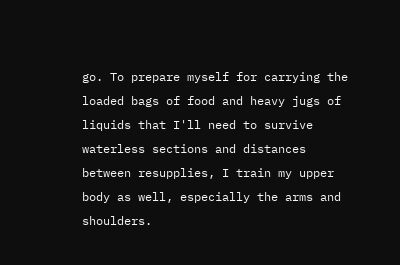go. To prepare myself for carrying the loaded bags of food and heavy jugs of liquids that I'll need to survive waterless sections and distances between resupplies, I train my upper body as well, especially the arms and shoulders.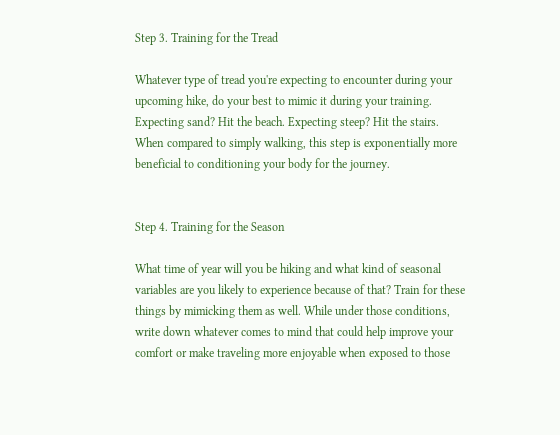Step 3. Training for the Tread

Whatever type of tread you're expecting to encounter during your upcoming hike, do your best to mimic it during your training. Expecting sand? Hit the beach. Expecting steep? Hit the stairs. When compared to simply walking, this step is exponentially more beneficial to conditioning your body for the journey.


Step 4. Training for the Season

What time of year will you be hiking and what kind of seasonal variables are you likely to experience because of that? Train for these things by mimicking them as well. While under those conditions, write down whatever comes to mind that could help improve your comfort or make traveling more enjoyable when exposed to those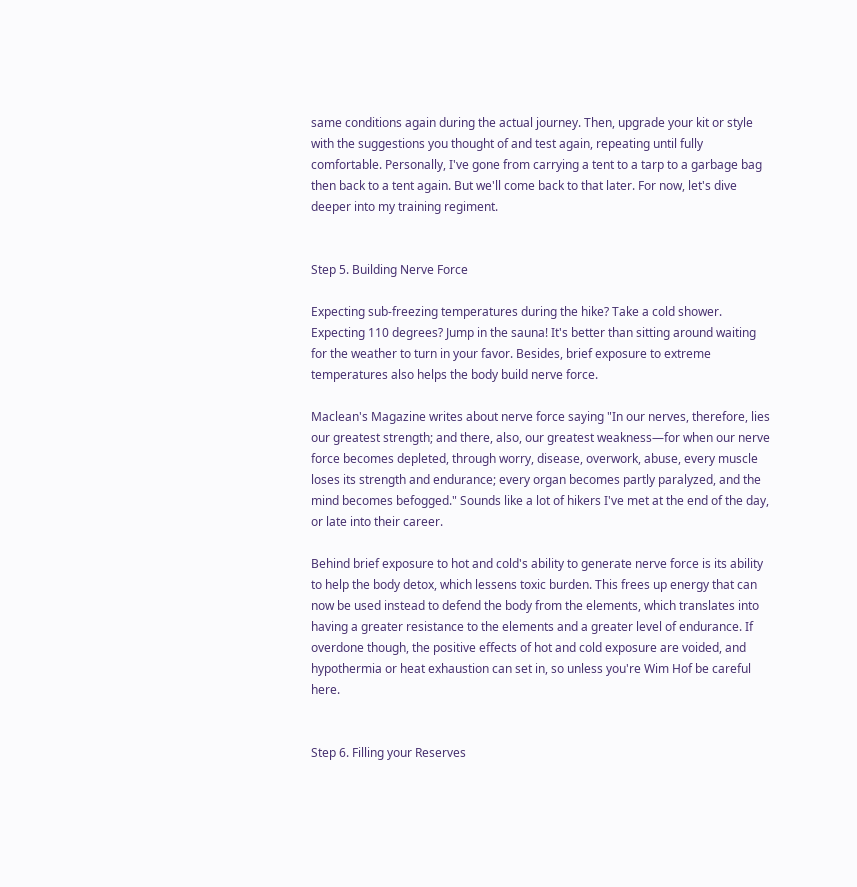same conditions again during the actual journey. Then, upgrade your kit or style with the suggestions you thought of and test again, repeating until fully comfortable. Personally, I've gone from carrying a tent to a tarp to a garbage bag then back to a tent again. But we'll come back to that later. For now, let's dive deeper into my training regiment.


Step 5. Building Nerve Force

Expecting sub-freezing temperatures during the hike? Take a cold shower. Expecting 110 degrees? Jump in the sauna! It's better than sitting around waiting for the weather to turn in your favor. Besides, brief exposure to extreme temperatures also helps the body build nerve force.

Maclean's Magazine writes about nerve force saying "In our nerves, therefore, lies our greatest strength; and there, also, our greatest weakness—for when our nerve force becomes depleted, through worry, disease, overwork, abuse, every muscle loses its strength and endurance; every organ becomes partly paralyzed, and the mind becomes befogged." Sounds like a lot of hikers I've met at the end of the day, or late into their career.

Behind brief exposure to hot and cold's ability to generate nerve force is its ability to help the body detox, which lessens toxic burden. This frees up energy that can now be used instead to defend the body from the elements, which translates into having a greater resistance to the elements and a greater level of endurance. If overdone though, the positive effects of hot and cold exposure are voided, and hypothermia or heat exhaustion can set in, so unless you're Wim Hof be careful here.


Step 6. Filling your Reserves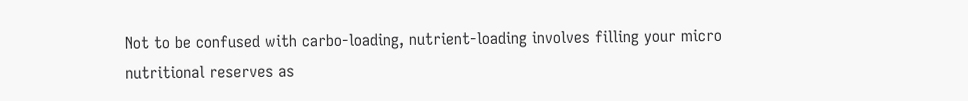Not to be confused with carbo-loading, nutrient-loading involves filling your micro nutritional reserves as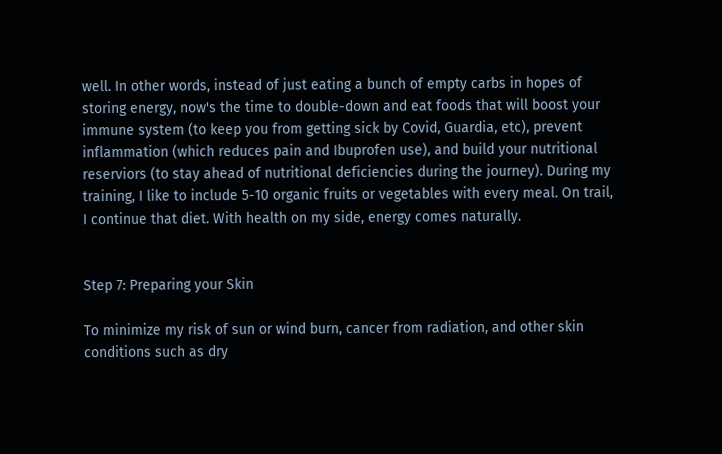well. In other words, instead of just eating a bunch of empty carbs in hopes of storing energy, now's the time to double-down and eat foods that will boost your immune system (to keep you from getting sick by Covid, Guardia, etc), prevent inflammation (which reduces pain and Ibuprofen use), and build your nutritional reserviors (to stay ahead of nutritional deficiencies during the journey). During my training, I like to include 5-10 organic fruits or vegetables with every meal. On trail, I continue that diet. With health on my side, energy comes naturally.


Step 7: Preparing your Skin

To minimize my risk of sun or wind burn, cancer from radiation, and other skin conditions such as dry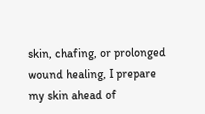skin, chafing, or prolonged wound healing, I prepare my skin ahead of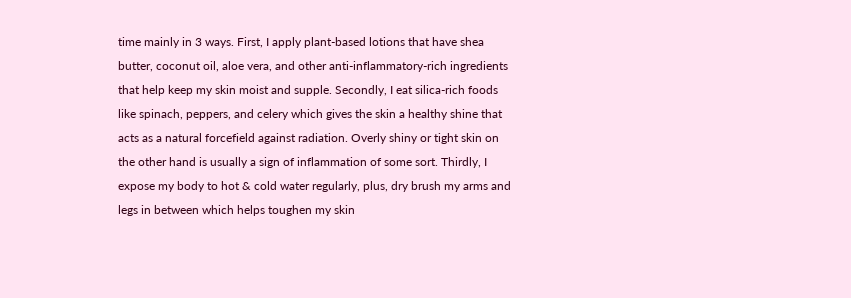time mainly in 3 ways. First, I apply plant-based lotions that have shea butter, coconut oil, aloe vera, and other anti-inflammatory-rich ingredients that help keep my skin moist and supple. Secondly, I eat silica-rich foods like spinach, peppers, and celery which gives the skin a healthy shine that acts as a natural forcefield against radiation. Overly shiny or tight skin on the other hand is usually a sign of inflammation of some sort. Thirdly, I expose my body to hot & cold water regularly, plus, dry brush my arms and legs in between which helps toughen my skin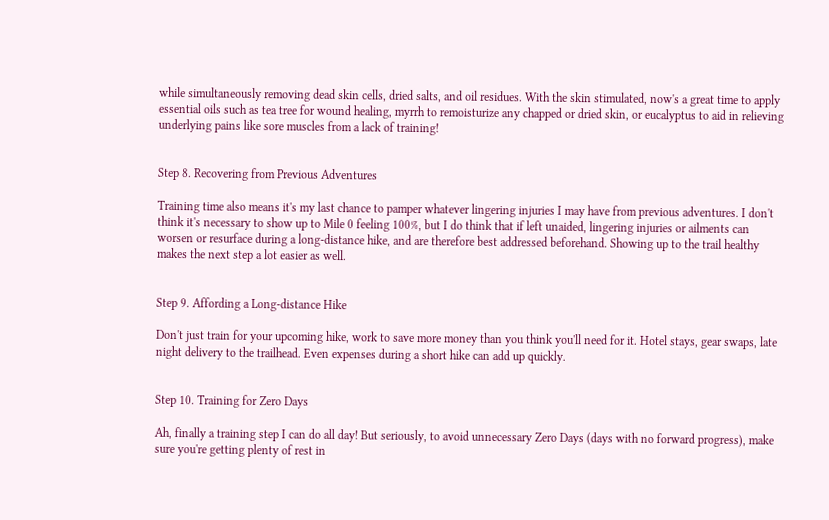while simultaneously removing dead skin cells, dried salts, and oil residues. With the skin stimulated, now's a great time to apply essential oils such as tea tree for wound healing, myrrh to remoisturize any chapped or dried skin, or eucalyptus to aid in relieving underlying pains like sore muscles from a lack of training!


Step 8. Recovering from Previous Adventures

Training time also means it's my last chance to pamper whatever lingering injuries I may have from previous adventures. I don't think it's necessary to show up to Mile 0 feeling 100%, but I do think that if left unaided, lingering injuries or ailments can worsen or resurface during a long-distance hike, and are therefore best addressed beforehand. Showing up to the trail healthy makes the next step a lot easier as well.


Step 9. Affording a Long-distance Hike

Don't just train for your upcoming hike, work to save more money than you think you'll need for it. Hotel stays, gear swaps, late night delivery to the trailhead. Even expenses during a short hike can add up quickly.


Step 10. Training for Zero Days

Ah, finally a training step I can do all day! But seriously, to avoid unnecessary Zero Days (days with no forward progress), make sure you're getting plenty of rest in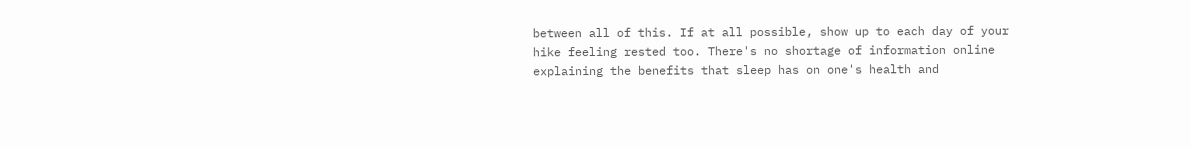between all of this. If at all possible, show up to each day of your hike feeling rested too. There's no shortage of information online explaining the benefits that sleep has on one's health and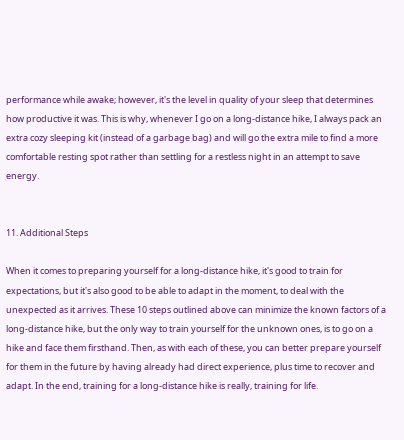performance while awake; however, it's the level in quality of your sleep that determines how productive it was. This is why, whenever I go on a long-distance hike, I always pack an extra cozy sleeping kit (instead of a garbage bag) and will go the extra mile to find a more comfortable resting spot rather than settling for a restless night in an attempt to save energy.


11. Additional Steps

When it comes to preparing yourself for a long-distance hike, it's good to train for expectations, but it's also good to be able to adapt in the moment, to deal with the unexpected as it arrives. These 10 steps outlined above can minimize the known factors of a long-distance hike, but the only way to train yourself for the unknown ones, is to go on a hike and face them firsthand. Then, as with each of these, you can better prepare yourself for them in the future by having already had direct experience, plus time to recover and adapt. In the end, training for a long-distance hike is really, training for life.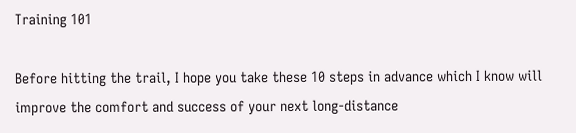Training 101

Before hitting the trail, I hope you take these 10 steps in advance which I know will improve the comfort and success of your next long-distance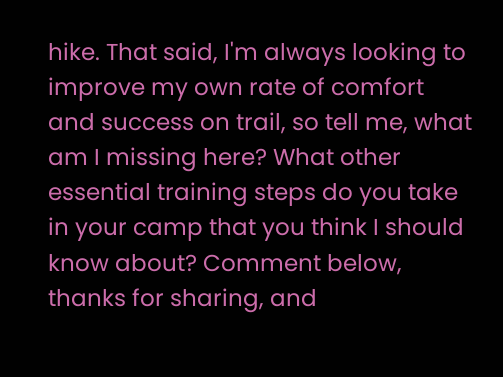hike. That said, I'm always looking to improve my own rate of comfort and success on trail, so tell me, what am I missing here? What other essential training steps do you take in your camp that you think I should know about? Comment below, thanks for sharing, and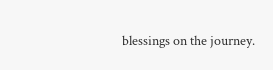blessings on the journey.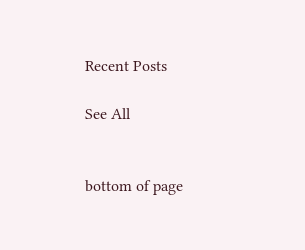Recent Posts

See All


bottom of page